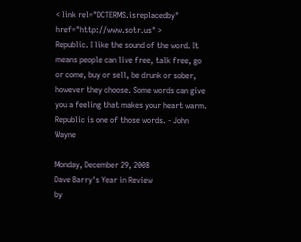< link rel="DCTERMS.isreplacedby" href="http://www.sotr.us" >
Republic. I like the sound of the word. It means people can live free, talk free, go or come, buy or sell, be drunk or sober, however they choose. Some words can give you a feeling that makes your heart warm. Republic is one of those words. - John Wayne

Monday, December 29, 2008
Dave Barry's Year in Review
by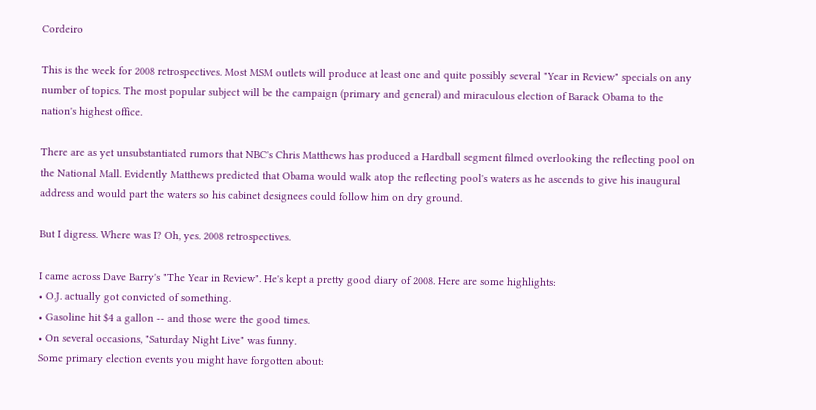Cordeiro

This is the week for 2008 retrospectives. Most MSM outlets will produce at least one and quite possibly several "Year in Review" specials on any number of topics. The most popular subject will be the campaign (primary and general) and miraculous election of Barack Obama to the nation's highest office.

There are as yet unsubstantiated rumors that NBC's Chris Matthews has produced a Hardball segment filmed overlooking the reflecting pool on the National Mall. Evidently Matthews predicted that Obama would walk atop the reflecting pool's waters as he ascends to give his inaugural address and would part the waters so his cabinet designees could follow him on dry ground.

But I digress. Where was I? Oh, yes. 2008 retrospectives.

I came across Dave Barry's "The Year in Review". He's kept a pretty good diary of 2008. Here are some highlights:
• O.J. actually got convicted of something.
• Gasoline hit $4 a gallon -- and those were the good times.
• On several occasions, "Saturday Night Live" was funny.
Some primary election events you might have forgotten about: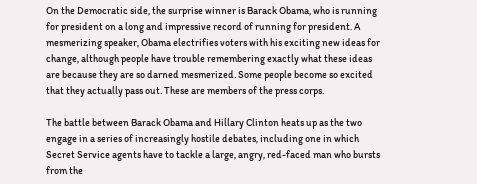On the Democratic side, the surprise winner is Barack Obama, who is running for president on a long and impressive record of running for president. A mesmerizing speaker, Obama electrifies voters with his exciting new ideas for change, although people have trouble remembering exactly what these ideas are because they are so darned mesmerized. Some people become so excited that they actually pass out. These are members of the press corps.

The battle between Barack Obama and Hillary Clinton heats up as the two engage in a series of increasingly hostile debates, including one in which Secret Service agents have to tackle a large, angry, red-faced man who bursts from the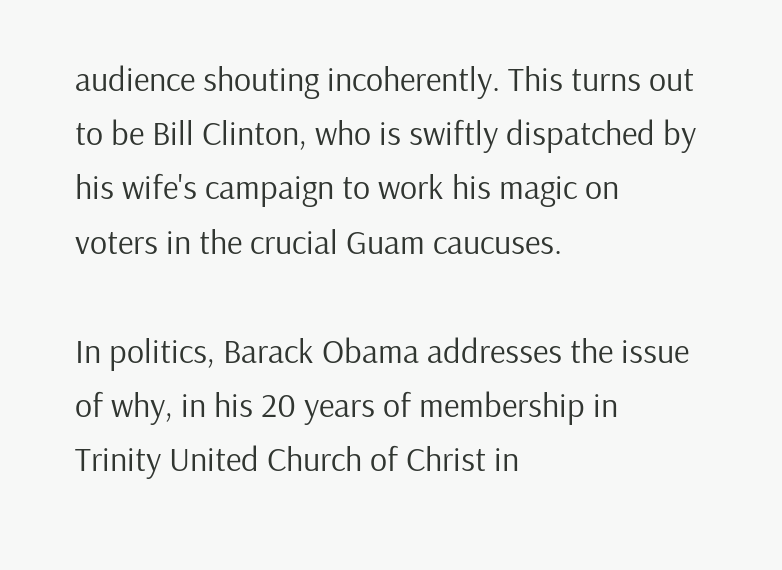audience shouting incoherently. This turns out to be Bill Clinton, who is swiftly dispatched by his wife's campaign to work his magic on voters in the crucial Guam caucuses.

In politics, Barack Obama addresses the issue of why, in his 20 years of membership in Trinity United Church of Christ in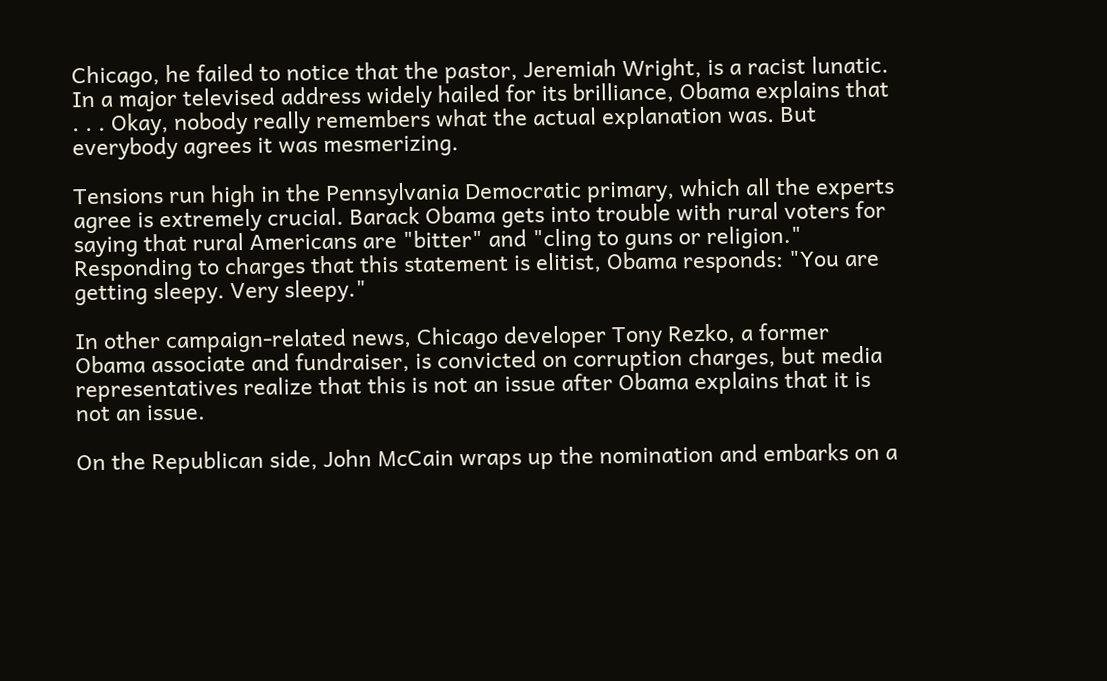Chicago, he failed to notice that the pastor, Jeremiah Wright, is a racist lunatic. In a major televised address widely hailed for its brilliance, Obama explains that . . . Okay, nobody really remembers what the actual explanation was. But everybody agrees it was mesmerizing.

Tensions run high in the Pennsylvania Democratic primary, which all the experts agree is extremely crucial. Barack Obama gets into trouble with rural voters for saying that rural Americans are "bitter" and "cling to guns or religion." Responding to charges that this statement is elitist, Obama responds: "You are getting sleepy. Very sleepy."

In other campaign-related news, Chicago developer Tony Rezko, a former Obama associate and fundraiser, is convicted on corruption charges, but media representatives realize that this is not an issue after Obama explains that it is not an issue.

On the Republican side, John McCain wraps up the nomination and embarks on a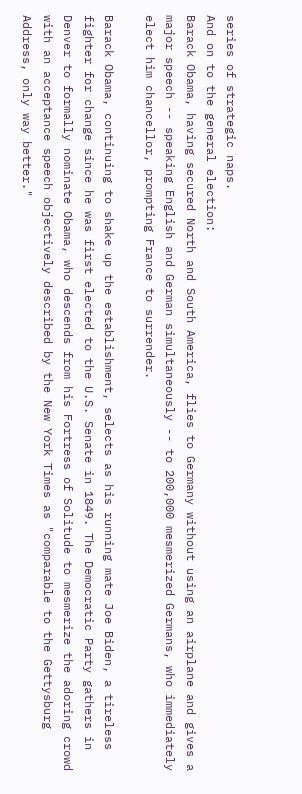series of strategic naps.
And on to the general election:
Barack Obama, having secured North and South America, flies to Germany without using an airplane and gives a major speech -- speaking English and German simultaneously -- to 200,000 mesmerized Germans, who immediately elect him chancellor, prompting France to surrender.

Barack Obama, continuing to shake up the establishment, selects as his running mate Joe Biden, a tireless fighter for change since he was first elected to the U.S. Senate in 1849. The Democratic Party gathers in Denver to formally nominate Obama, who descends from his Fortress of Solitude to mesmerize the adoring crowd with an acceptance speech objectively described by the New York Times as "comparable to the Gettysburg Address, only way better."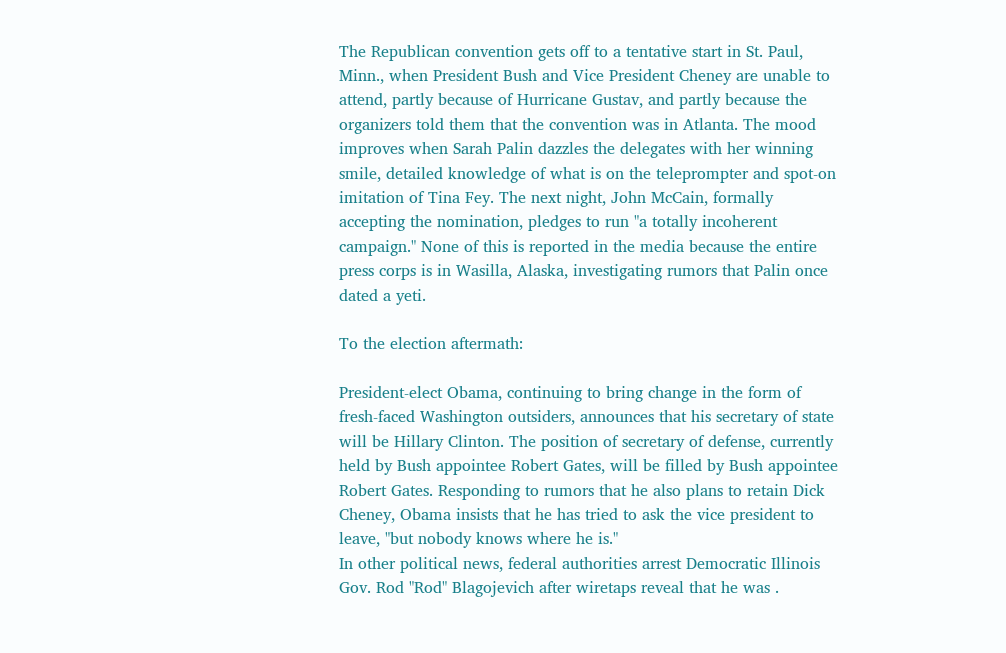The Republican convention gets off to a tentative start in St. Paul, Minn., when President Bush and Vice President Cheney are unable to attend, partly because of Hurricane Gustav, and partly because the organizers told them that the convention was in Atlanta. The mood improves when Sarah Palin dazzles the delegates with her winning smile, detailed knowledge of what is on the teleprompter and spot-on imitation of Tina Fey. The next night, John McCain, formally accepting the nomination, pledges to run "a totally incoherent campaign." None of this is reported in the media because the entire press corps is in Wasilla, Alaska, investigating rumors that Palin once dated a yeti.

To the election aftermath:

President-elect Obama, continuing to bring change in the form of fresh-faced Washington outsiders, announces that his secretary of state will be Hillary Clinton. The position of secretary of defense, currently held by Bush appointee Robert Gates, will be filled by Bush appointee Robert Gates. Responding to rumors that he also plans to retain Dick Cheney, Obama insists that he has tried to ask the vice president to leave, "but nobody knows where he is."
In other political news, federal authorities arrest Democratic Illinois Gov. Rod "Rod" Blagojevich after wiretaps reveal that he was .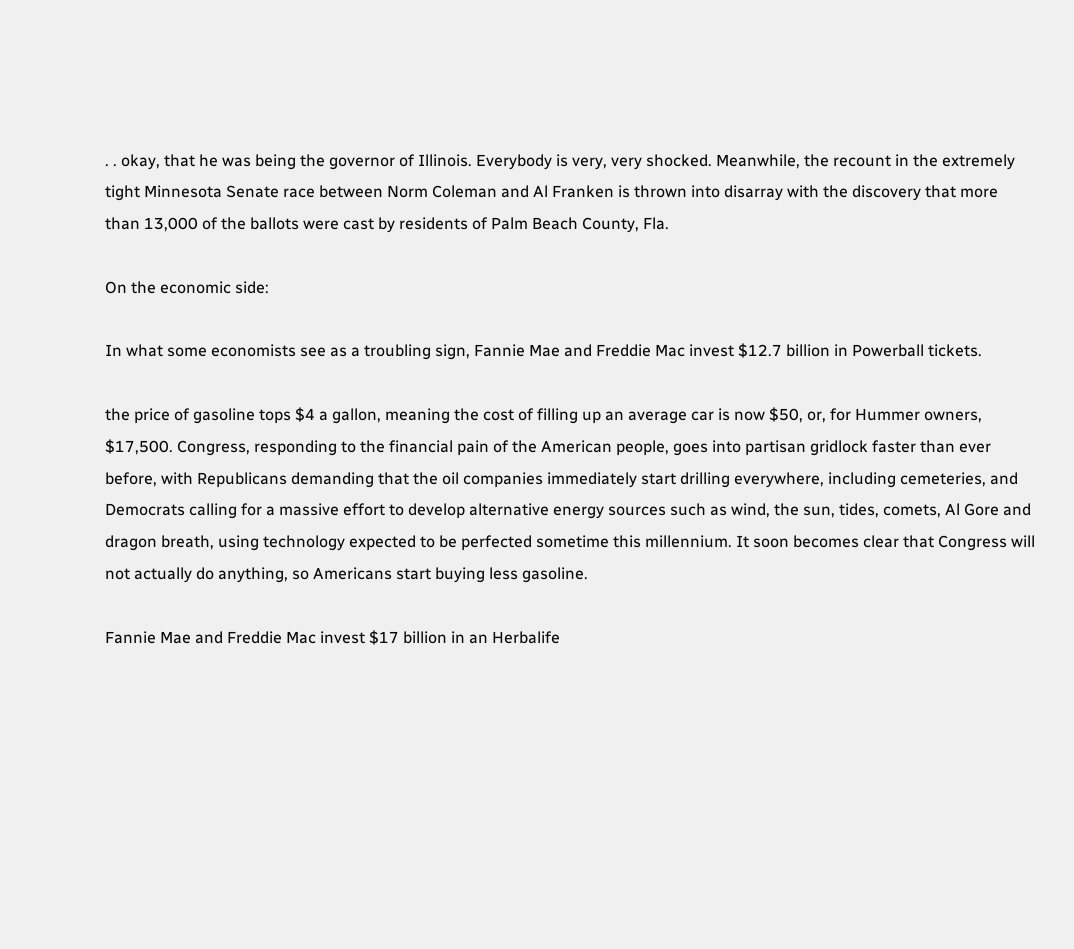. . okay, that he was being the governor of Illinois. Everybody is very, very shocked. Meanwhile, the recount in the extremely tight Minnesota Senate race between Norm Coleman and Al Franken is thrown into disarray with the discovery that more than 13,000 of the ballots were cast by residents of Palm Beach County, Fla.

On the economic side:

In what some economists see as a troubling sign, Fannie Mae and Freddie Mac invest $12.7 billion in Powerball tickets.

the price of gasoline tops $4 a gallon, meaning the cost of filling up an average car is now $50, or, for Hummer owners, $17,500. Congress, responding to the financial pain of the American people, goes into partisan gridlock faster than ever before, with Republicans demanding that the oil companies immediately start drilling everywhere, including cemeteries, and Democrats calling for a massive effort to develop alternative energy sources such as wind, the sun, tides, comets, Al Gore and dragon breath, using technology expected to be perfected sometime this millennium. It soon becomes clear that Congress will not actually do anything, so Americans start buying less gasoline.

Fannie Mae and Freddie Mac invest $17 billion in an Herbalife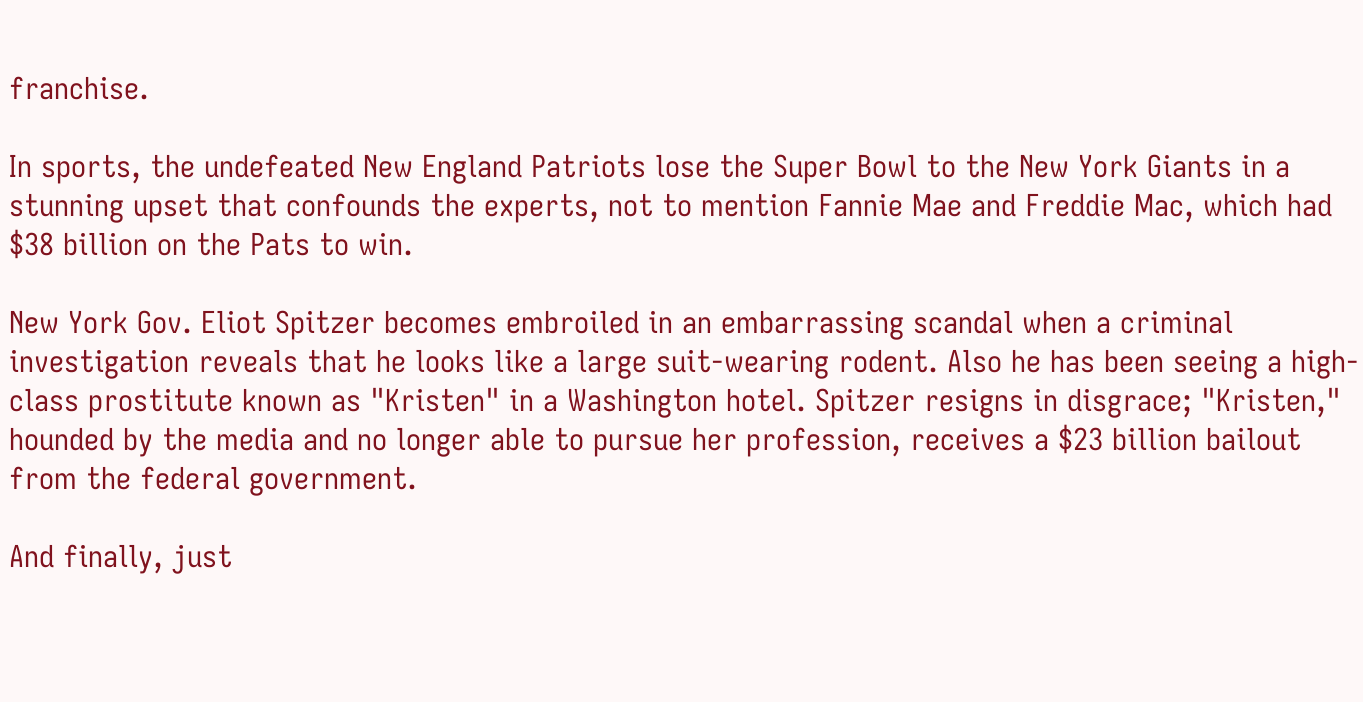franchise.

In sports, the undefeated New England Patriots lose the Super Bowl to the New York Giants in a stunning upset that confounds the experts, not to mention Fannie Mae and Freddie Mac, which had $38 billion on the Pats to win.

New York Gov. Eliot Spitzer becomes embroiled in an embarrassing scandal when a criminal investigation reveals that he looks like a large suit-wearing rodent. Also he has been seeing a high-class prostitute known as "Kristen" in a Washington hotel. Spitzer resigns in disgrace; "Kristen," hounded by the media and no longer able to pursue her profession, receives a $23 billion bailout from the federal government.

And finally, just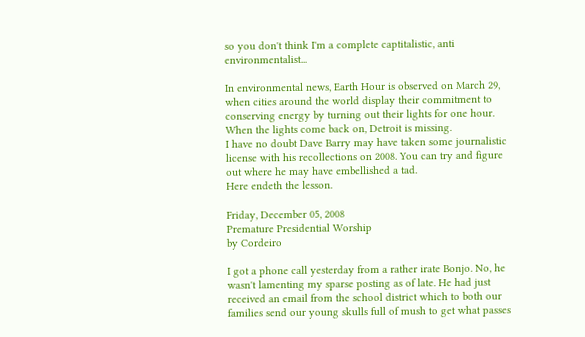so you don't think I'm a complete captitalistic, anti environmentalist...

In environmental news, Earth Hour is observed on March 29, when cities around the world display their commitment to conserving energy by turning out their lights for one hour. When the lights come back on, Detroit is missing.
I have no doubt Dave Barry may have taken some journalistic license with his recollections on 2008. You can try and figure out where he may have embellished a tad.
Here endeth the lesson.

Friday, December 05, 2008
Premature Presidential Worship
by Cordeiro

I got a phone call yesterday from a rather irate Bonjo. No, he wasn't lamenting my sparse posting as of late. He had just received an email from the school district which to both our families send our young skulls full of mush to get what passes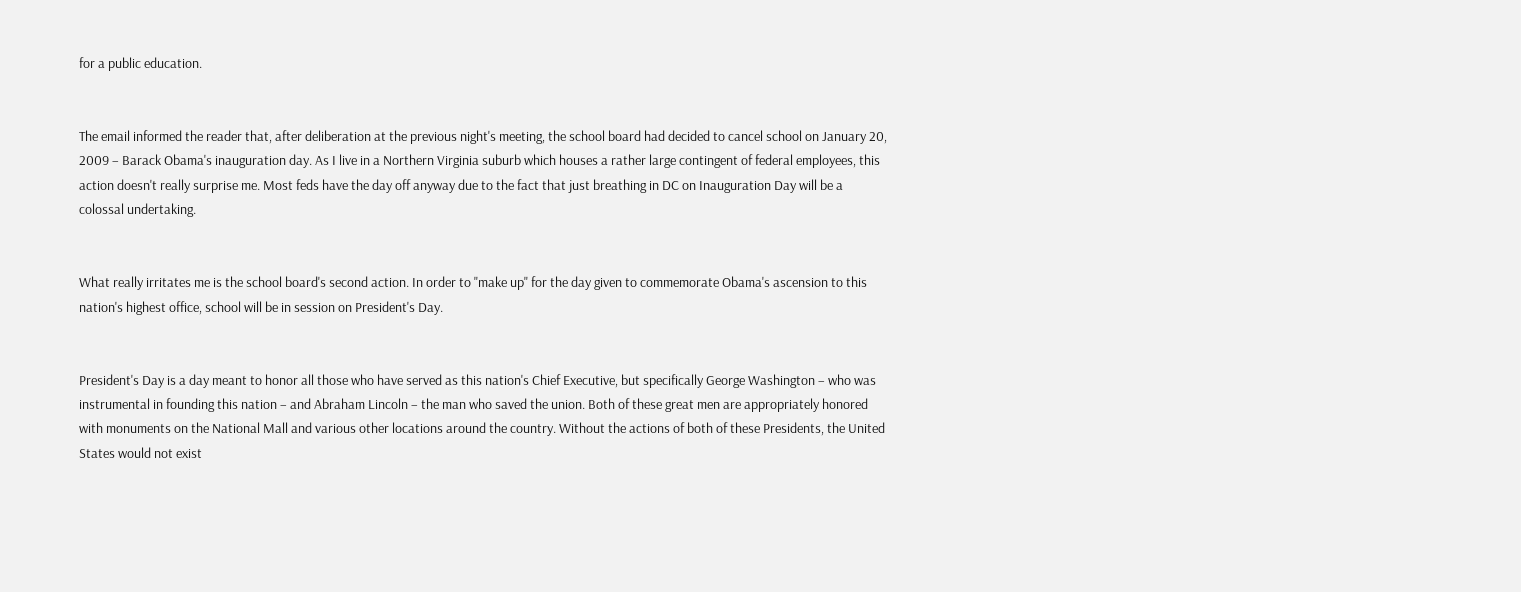for a public education.


The email informed the reader that, after deliberation at the previous night's meeting, the school board had decided to cancel school on January 20, 2009 – Barack Obama's inauguration day. As I live in a Northern Virginia suburb which houses a rather large contingent of federal employees, this action doesn't really surprise me. Most feds have the day off anyway due to the fact that just breathing in DC on Inauguration Day will be a colossal undertaking.


What really irritates me is the school board's second action. In order to "make up" for the day given to commemorate Obama's ascension to this nation's highest office, school will be in session on President's Day.


President's Day is a day meant to honor all those who have served as this nation's Chief Executive, but specifically George Washington – who was instrumental in founding this nation – and Abraham Lincoln – the man who saved the union. Both of these great men are appropriately honored with monuments on the National Mall and various other locations around the country. Without the actions of both of these Presidents, the United States would not exist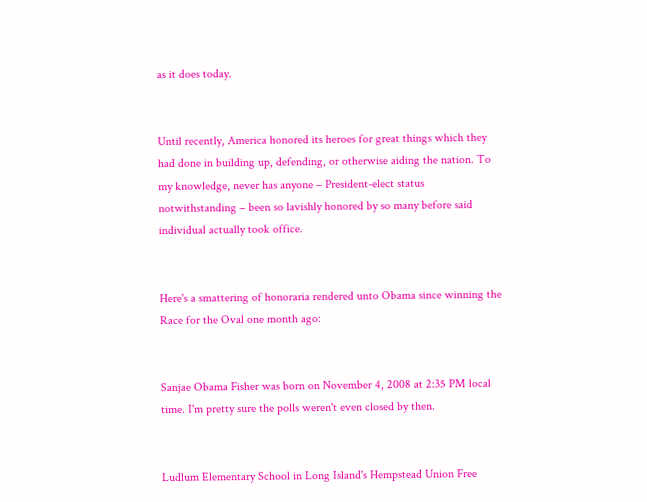as it does today.


Until recently, America honored its heroes for great things which they had done in building up, defending, or otherwise aiding the nation. To my knowledge, never has anyone – President-elect status notwithstanding – been so lavishly honored by so many before said individual actually took office.


Here's a smattering of honoraria rendered unto Obama since winning the Race for the Oval one month ago:


Sanjae Obama Fisher was born on November 4, 2008 at 2:35 PM local time. I'm pretty sure the polls weren't even closed by then.


Ludlum Elementary School in Long Island's Hempstead Union Free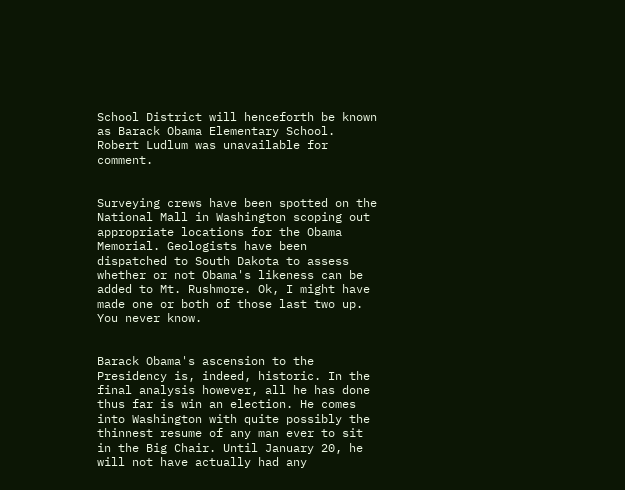School District will henceforth be known as Barack Obama Elementary School. Robert Ludlum was unavailable for comment.


Surveying crews have been spotted on the National Mall in Washington scoping out appropriate locations for the Obama Memorial. Geologists have been dispatched to South Dakota to assess whether or not Obama's likeness can be added to Mt. Rushmore. Ok, I might have made one or both of those last two up. You never know.


Barack Obama's ascension to the Presidency is, indeed, historic. In the final analysis however, all he has done thus far is win an election. He comes into Washington with quite possibly the thinnest resume of any man ever to sit in the Big Chair. Until January 20, he will not have actually had any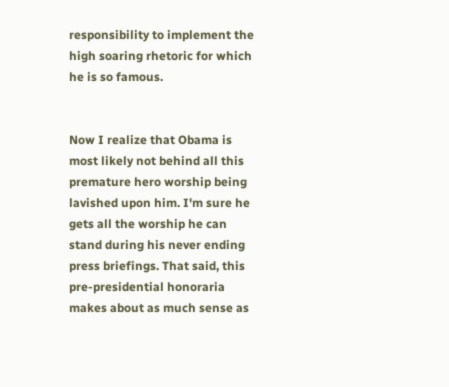responsibility to implement the high soaring rhetoric for which he is so famous.


Now I realize that Obama is most likely not behind all this premature hero worship being lavished upon him. I'm sure he gets all the worship he can stand during his never ending press briefings. That said, this pre-presidential honoraria makes about as much sense as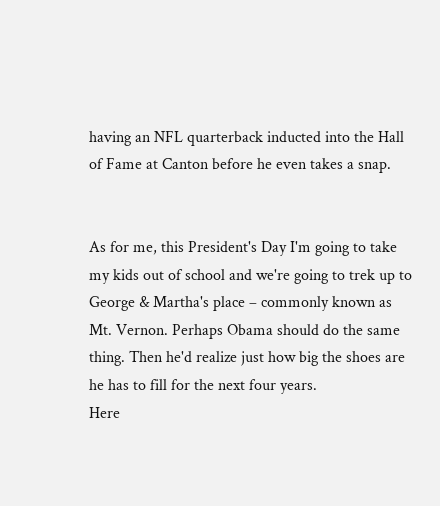having an NFL quarterback inducted into the Hall of Fame at Canton before he even takes a snap.


As for me, this President's Day I'm going to take my kids out of school and we're going to trek up to George & Martha's place – commonly known as Mt. Vernon. Perhaps Obama should do the same thing. Then he'd realize just how big the shoes are he has to fill for the next four years.
Here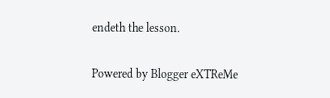endeth the lesson.

Powered by Blogger eXTReMe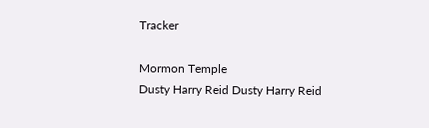Tracker

Mormon Temple
Dusty Harry Reid Dusty Harry Reid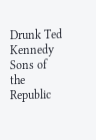Drunk Ted Kennedy Sons of the Republic